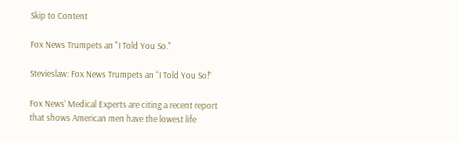Skip to Content

Fox News Trumpets an "I Told You So."

Stevieslaw: Fox News Trumpets an “I Told You So!”

Fox News’ Medical Experts are citing a recent report that shows American men have the lowest life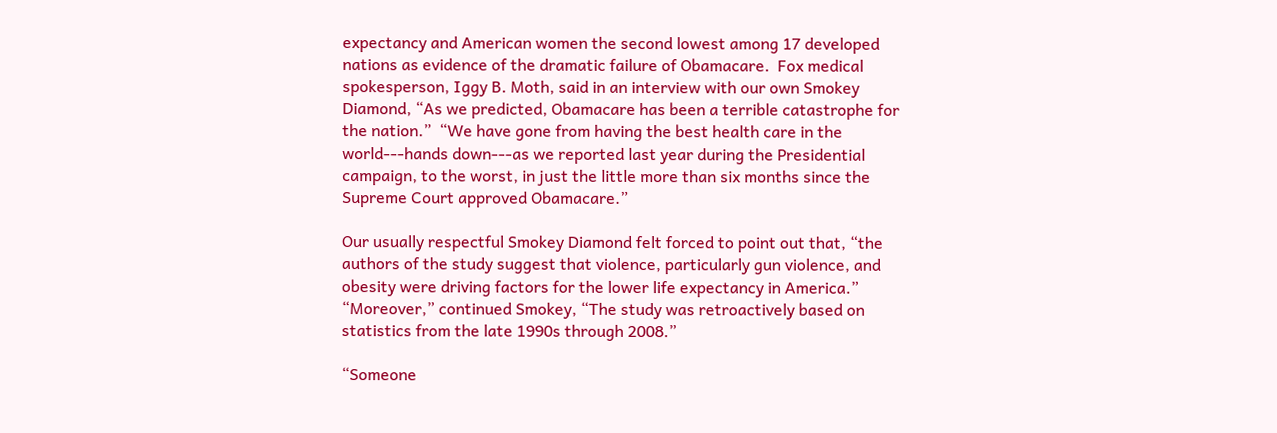expectancy and American women the second lowest among 17 developed nations as evidence of the dramatic failure of Obamacare.  Fox medical spokesperson, Iggy B. Moth, said in an interview with our own Smokey Diamond, “As we predicted, Obamacare has been a terrible catastrophe for the nation.”  “We have gone from having the best health care in the world---hands down---as we reported last year during the Presidential campaign, to the worst, in just the little more than six months since the Supreme Court approved Obamacare.”

Our usually respectful Smokey Diamond felt forced to point out that, “the authors of the study suggest that violence, particularly gun violence, and obesity were driving factors for the lower life expectancy in America.” “Moreover,” continued Smokey, “The study was retroactively based on statistics from the late 1990s through 2008.”

“Someone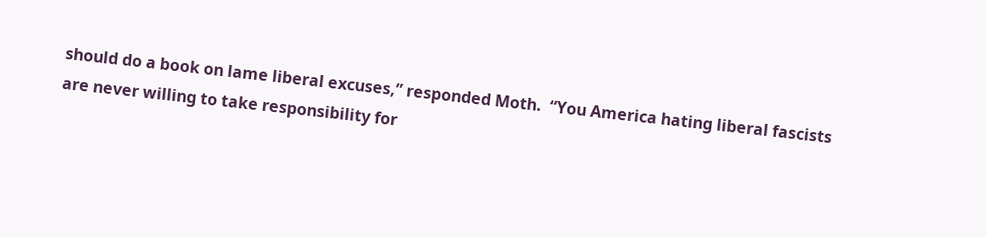should do a book on lame liberal excuses,” responded Moth.  “You America hating liberal fascists are never willing to take responsibility for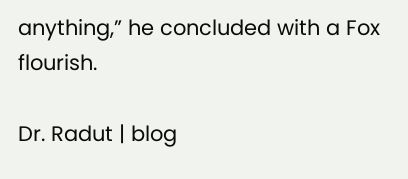anything,” he concluded with a Fox flourish.

Dr. Radut | blog